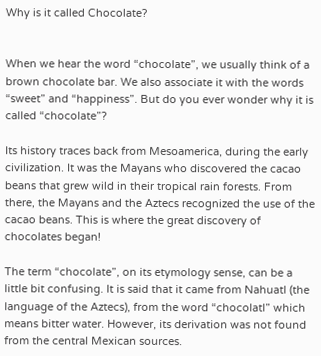Why is it called Chocolate?


When we hear the word “chocolate”, we usually think of a brown chocolate bar. We also associate it with the words “sweet” and “happiness”. But do you ever wonder why it is called “chocolate”?

Its history traces back from Mesoamerica, during the early civilization. It was the Mayans who discovered the cacao beans that grew wild in their tropical rain forests. From there, the Mayans and the Aztecs recognized the use of the cacao beans. This is where the great discovery of chocolates began!

The term “chocolate”, on its etymology sense, can be a little bit confusing. It is said that it came from Nahuatl (the language of the Aztecs), from the word “chocolatl” which means bitter water. However, its derivation was not found from the central Mexican sources.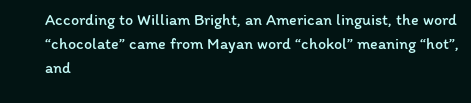According to William Bright, an American linguist, the word “chocolate” came from Mayan word “chokol” meaning “hot”, and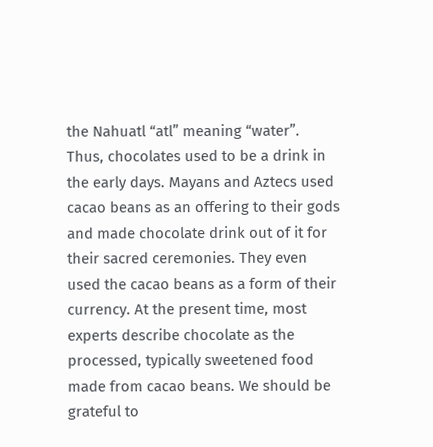the Nahuatl “atl” meaning “water”. Thus, chocolates used to be a drink in the early days. Mayans and Aztecs used cacao beans as an offering to their gods and made chocolate drink out of it for their sacred ceremonies. They even used the cacao beans as a form of their currency. At the present time, most experts describe chocolate as the processed, typically sweetened food made from cacao beans. We should be grateful to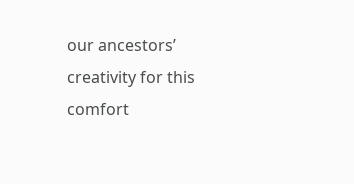our ancestors’ creativity for this comfort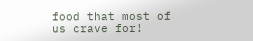food that most of us crave for!